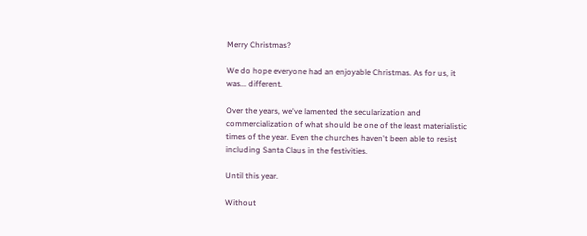Merry Christmas?

We do hope everyone had an enjoyable Christmas. As for us, it was... different.

Over the years, we've lamented the secularization and commercialization of what should be one of the least materialistic times of the year. Even the churches haven't been able to resist including Santa Claus in the festivities.

Until this year.

Without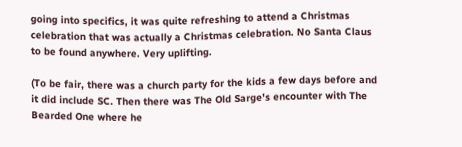going into specifics, it was quite refreshing to attend a Christmas celebration that was actually a Christmas celebration. No Santa Claus to be found anywhere. Very uplifting.

(To be fair, there was a church party for the kids a few days before and it did include SC. Then there was The Old Sarge's encounter with The Bearded One where he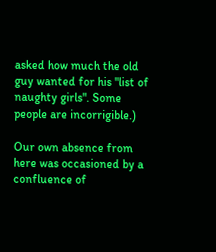asked how much the old guy wanted for his "list of naughty girls". Some people are incorrigible.)

Our own absence from here was occasioned by a confluence of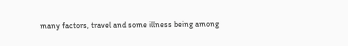many factors, travel and some illness being among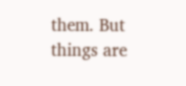them. But things are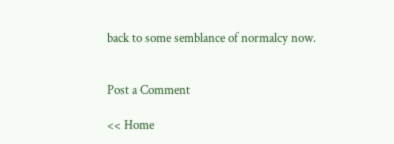back to some semblance of normalcy now.


Post a Comment

<< Home